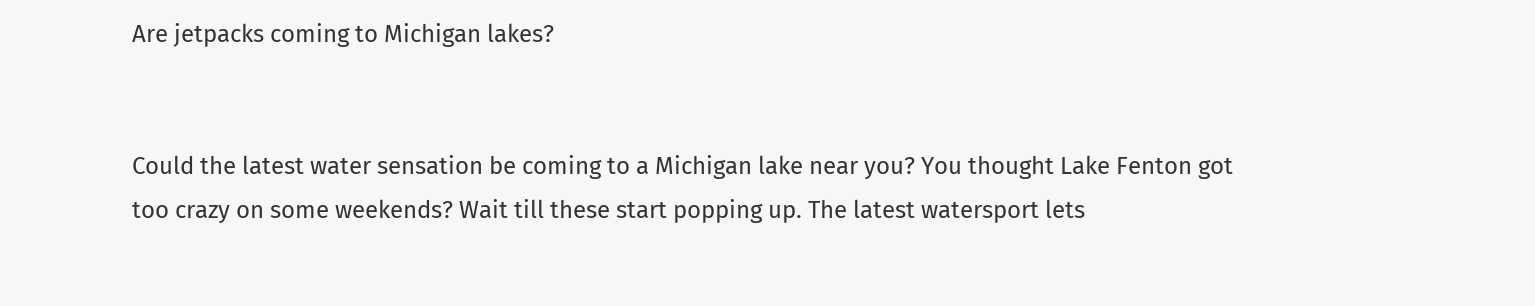Are jetpacks coming to Michigan lakes?


Could the latest water sensation be coming to a Michigan lake near you? You thought Lake Fenton got too crazy on some weekends? Wait till these start popping up. The latest watersport lets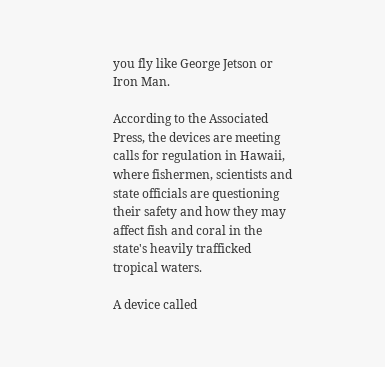you fly like George Jetson or Iron Man.

According to the Associated Press, the devices are meeting calls for regulation in Hawaii, where fishermen, scientists and state officials are questioning their safety and how they may affect fish and coral in the state's heavily trafficked tropical waters.

A device called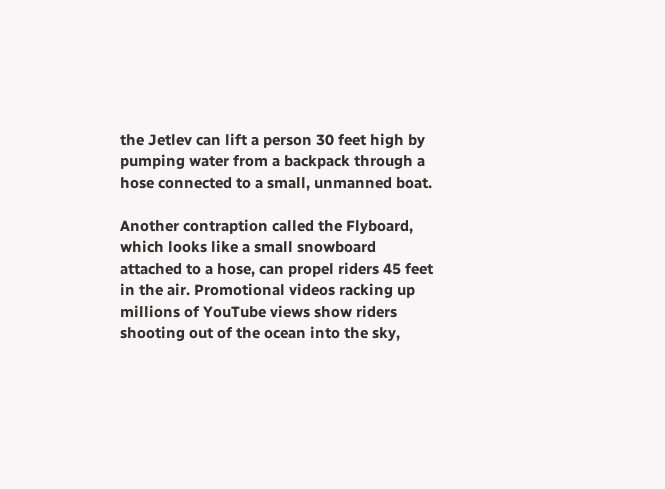the Jetlev can lift a person 30 feet high by pumping water from a backpack through a hose connected to a small, unmanned boat.

Another contraption called the Flyboard, which looks like a small snowboard attached to a hose, can propel riders 45 feet in the air. Promotional videos racking up millions of YouTube views show riders shooting out of the ocean into the sky,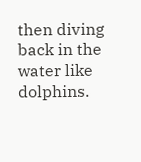then diving back in the water like dolphins.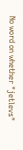No word on whether "jetlevs"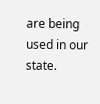are being used in our state.